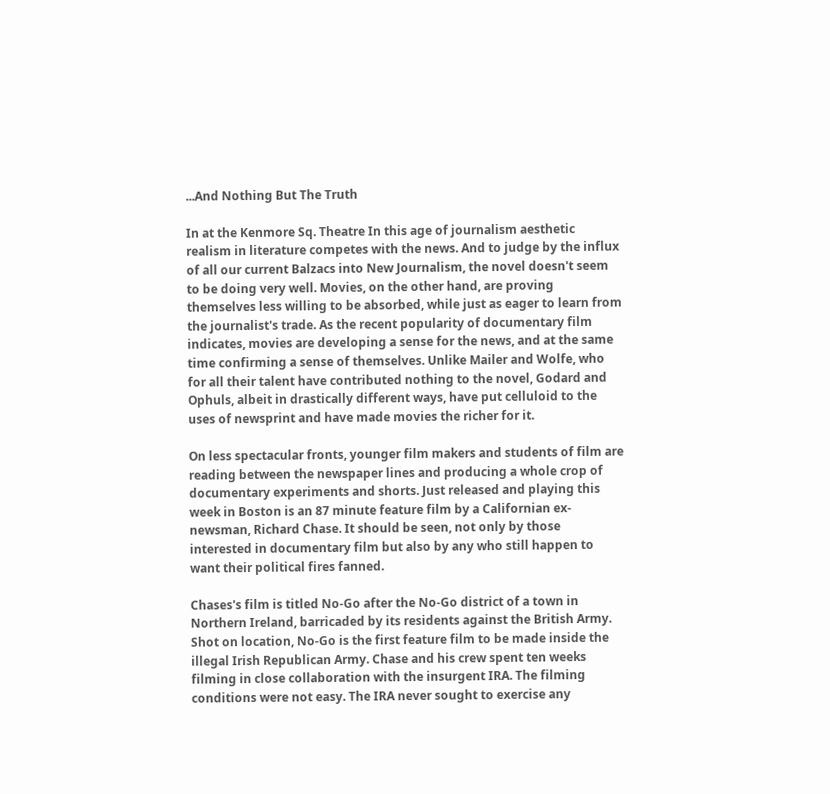...And Nothing But The Truth

In at the Kenmore Sq. Theatre In this age of journalism aesthetic realism in literature competes with the news. And to judge by the influx of all our current Balzacs into New Journalism, the novel doesn't seem to be doing very well. Movies, on the other hand, are proving themselves less willing to be absorbed, while just as eager to learn from the journalist's trade. As the recent popularity of documentary film indicates, movies are developing a sense for the news, and at the same time confirming a sense of themselves. Unlike Mailer and Wolfe, who for all their talent have contributed nothing to the novel, Godard and Ophuls, albeit in drastically different ways, have put celluloid to the uses of newsprint and have made movies the richer for it.

On less spectacular fronts, younger film makers and students of film are reading between the newspaper lines and producing a whole crop of documentary experiments and shorts. Just released and playing this week in Boston is an 87 minute feature film by a Californian ex-newsman, Richard Chase. It should be seen, not only by those interested in documentary film but also by any who still happen to want their political fires fanned.

Chases's film is titled No-Go after the No-Go district of a town in Northern Ireland, barricaded by its residents against the British Army. Shot on location, No-Go is the first feature film to be made inside the illegal Irish Republican Army. Chase and his crew spent ten weeks filming in close collaboration with the insurgent IRA. The filming conditions were not easy. The IRA never sought to exercise any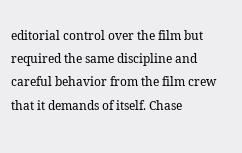editorial control over the film but required the same discipline and careful behavior from the film crew that it demands of itself. Chase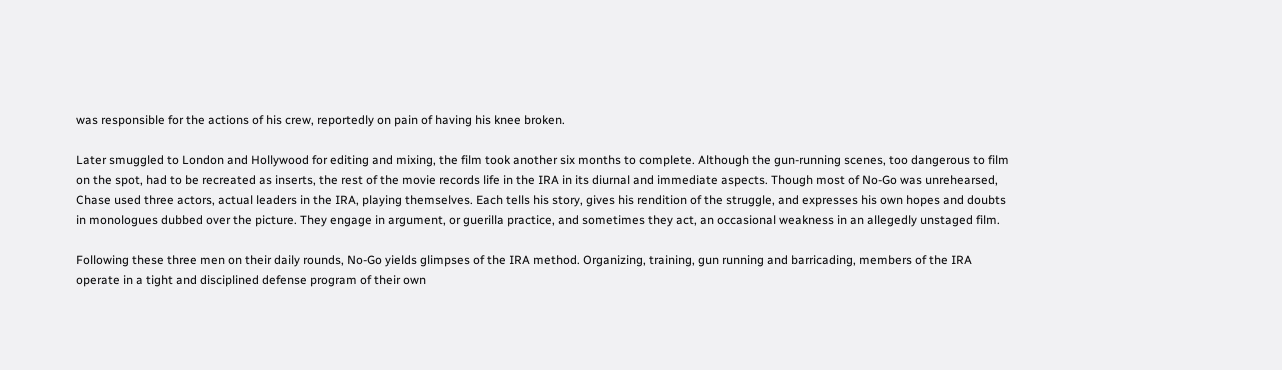was responsible for the actions of his crew, reportedly on pain of having his knee broken.

Later smuggled to London and Hollywood for editing and mixing, the film took another six months to complete. Although the gun-running scenes, too dangerous to film on the spot, had to be recreated as inserts, the rest of the movie records life in the IRA in its diurnal and immediate aspects. Though most of No-Go was unrehearsed, Chase used three actors, actual leaders in the IRA, playing themselves. Each tells his story, gives his rendition of the struggle, and expresses his own hopes and doubts in monologues dubbed over the picture. They engage in argument, or guerilla practice, and sometimes they act, an occasional weakness in an allegedly unstaged film.

Following these three men on their daily rounds, No-Go yields glimpses of the IRA method. Organizing, training, gun running and barricading, members of the IRA operate in a tight and disciplined defense program of their own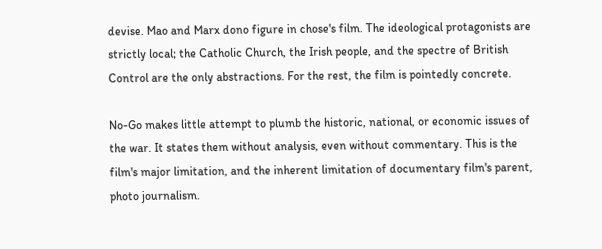devise. Mao and Marx dono figure in chose's film. The ideological protagonists are strictly local; the Catholic Church, the Irish people, and the spectre of British Control are the only abstractions. For the rest, the film is pointedly concrete.

No-Go makes little attempt to plumb the historic, national, or economic issues of the war. It states them without analysis, even without commentary. This is the film's major limitation, and the inherent limitation of documentary film's parent, photo journalism.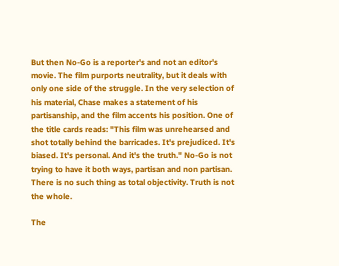But then No-Go is a reporter's and not an editor's movie. The film purports neutrality, but it deals with only one side of the struggle. In the very selection of his material, Chase makes a statement of his partisanship, and the film accents his position. One of the title cards reads: "This film was unrehearsed and shot totally behind the barricades. It's prejudiced. It's biased. It's personal. And it's the truth." No-Go is not trying to have it both ways, partisan and non partisan. There is no such thing as total objectivity. Truth is not the whole.

The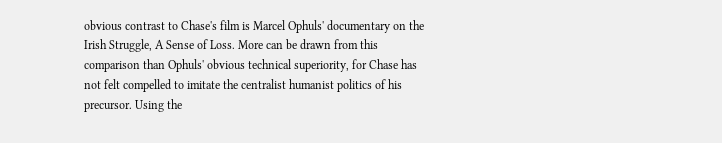obvious contrast to Chase's film is Marcel Ophuls' documentary on the Irish Struggle, A Sense of Loss. More can be drawn from this comparison than Ophuls' obvious technical superiority, for Chase has not felt compelled to imitate the centralist humanist politics of his precursor. Using the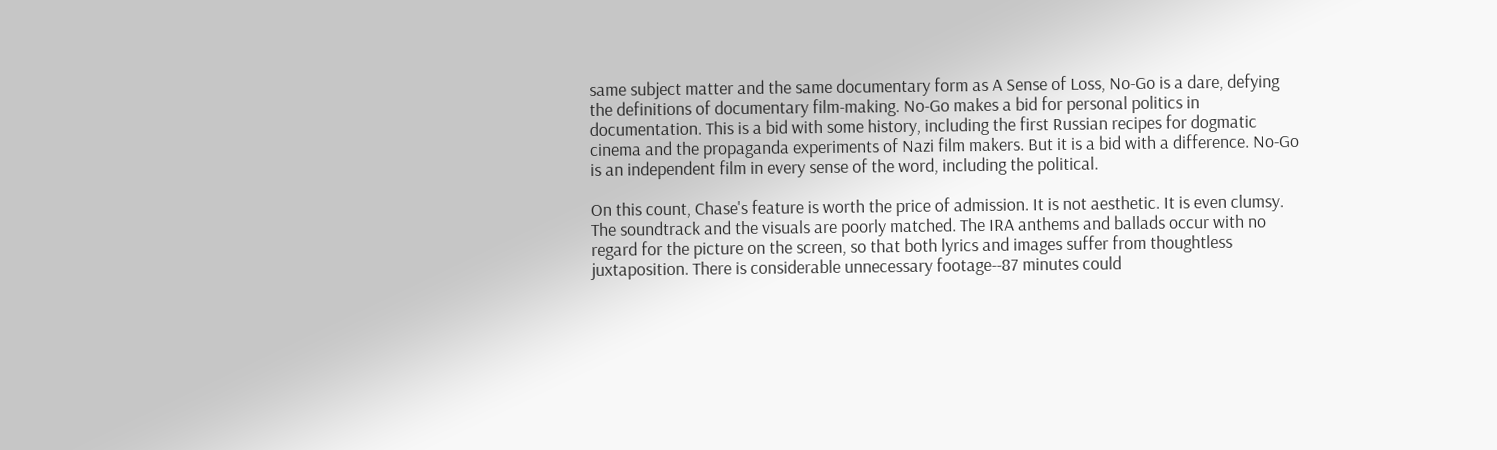same subject matter and the same documentary form as A Sense of Loss, No-Go is a dare, defying the definitions of documentary film-making. No-Go makes a bid for personal politics in documentation. This is a bid with some history, including the first Russian recipes for dogmatic cinema and the propaganda experiments of Nazi film makers. But it is a bid with a difference. No-Go is an independent film in every sense of the word, including the political.

On this count, Chase's feature is worth the price of admission. It is not aesthetic. It is even clumsy. The soundtrack and the visuals are poorly matched. The IRA anthems and ballads occur with no regard for the picture on the screen, so that both lyrics and images suffer from thoughtless juxtaposition. There is considerable unnecessary footage--87 minutes could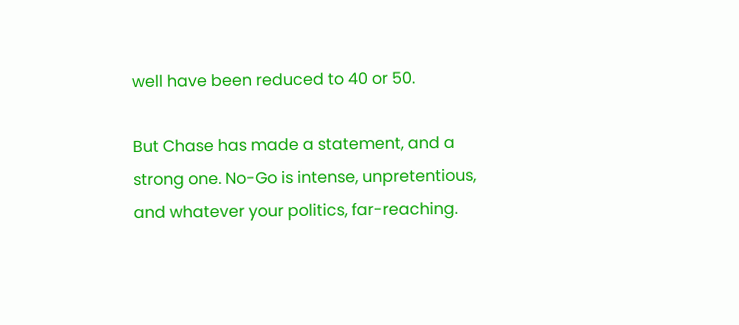well have been reduced to 40 or 50.

But Chase has made a statement, and a strong one. No-Go is intense, unpretentious, and whatever your politics, far-reaching.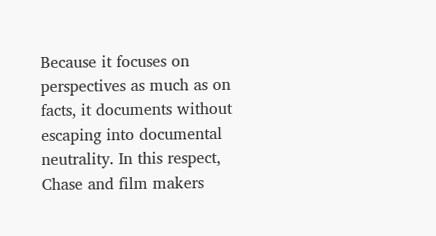Because it focuses on perspectives as much as on facts, it documents without escaping into documental neutrality. In this respect, Chase and film makers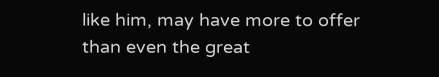like him, may have more to offer than even the great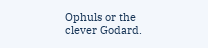Ophuls or the clever Godard.